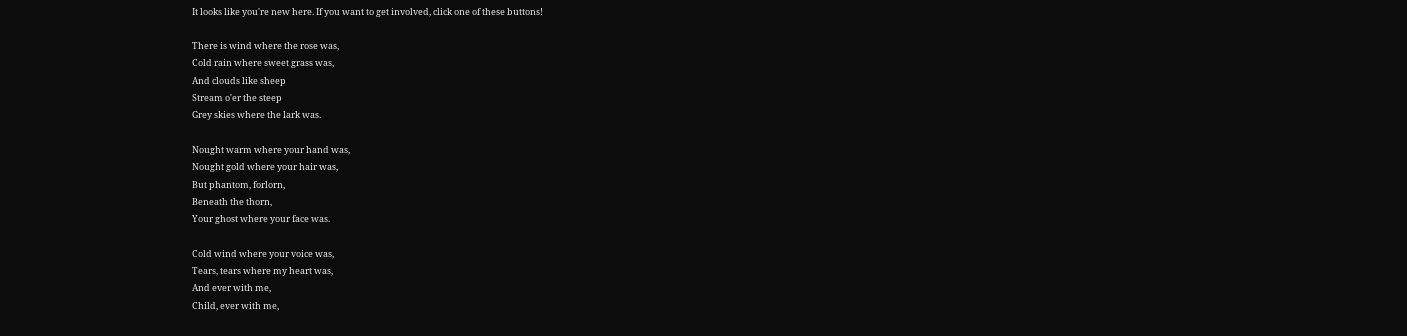It looks like you're new here. If you want to get involved, click one of these buttons!

There is wind where the rose was,
Cold rain where sweet grass was,
And clouds like sheep
Stream o'er the steep
Grey skies where the lark was.

Nought warm where your hand was,
Nought gold where your hair was,
But phantom, forlorn,
Beneath the thorn,
Your ghost where your face was.

Cold wind where your voice was,
Tears, tears where my heart was,
And ever with me,
Child, ever with me,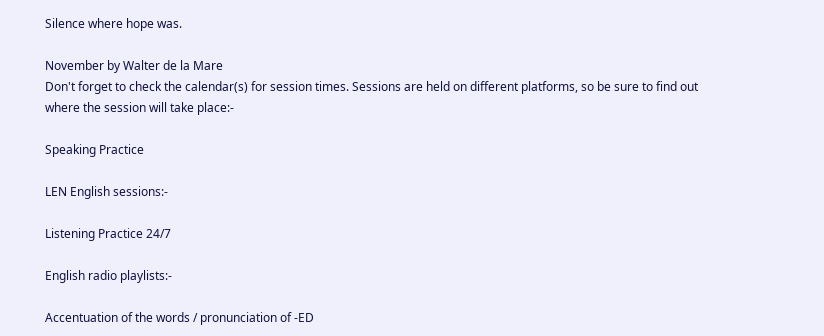Silence where hope was.

November by Walter de la Mare
Don't forget to check the calendar(s) for session times. Sessions are held on different platforms, so be sure to find out where the session will take place:-

Speaking Practice

LEN English sessions:-

Listening Practice 24/7

English radio playlists:-

Accentuation of the words / pronunciation of -ED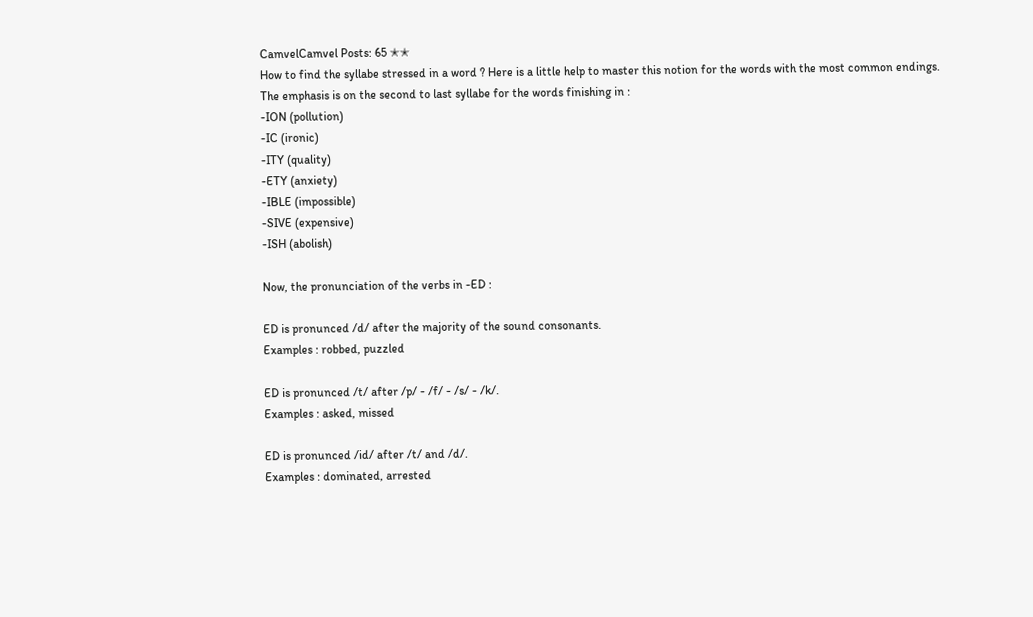CamvelCamvel Posts: 65 ✭✭
How to find the syllabe stressed in a word ? Here is a little help to master this notion for the words with the most common endings.
The emphasis is on the second to last syllabe for the words finishing in :
-ION (pollution)
-IC (ironic)
-ITY (quality)
-ETY (anxiety)
-IBLE (impossible)
-SIVE (expensive)
-ISH (abolish)

Now, the pronunciation of the verbs in -ED :

ED is pronunced /d/ after the majority of the sound consonants.
Examples : robbed, puzzled

ED is pronunced /t/ after /p/ - /f/ - /s/ - /k/.
Examples : asked, missed

ED is pronunced /id/ after /t/ and /d/.
Examples : dominated, arrested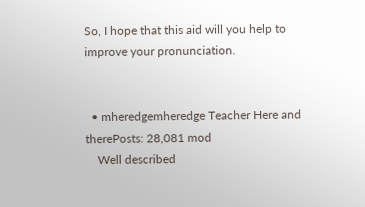So, I hope that this aid will you help to improve your pronunciation.


  • mheredgemheredge Teacher Here and therePosts: 28,081 mod
    Well described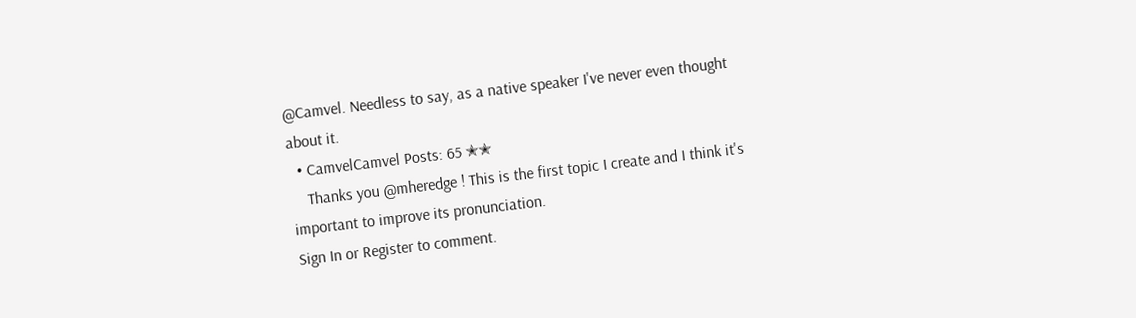@Camvel. Needless to say, as a native speaker I've never even thought about it.
  • CamvelCamvel Posts: 65 ✭✭
    Thanks you @mheredge ! This is the first topic I create and I think it's important to improve its pronunciation.
Sign In or Register to comment.